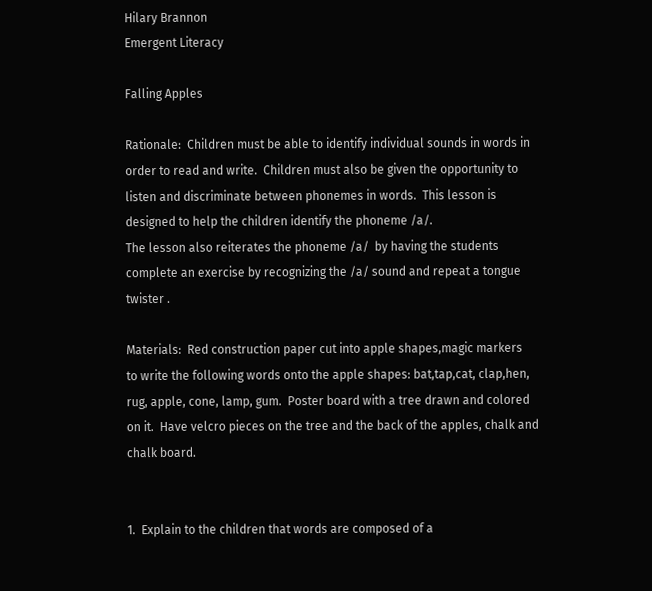Hilary Brannon
Emergent Literacy

Falling Apples

Rationale:  Children must be able to identify individual sounds in words in
order to read and write.  Children must also be given the opportunity to
listen and discriminate between phonemes in words.  This lesson is
designed to help the children identify the phoneme /a/.
The lesson also reiterates the phoneme /a/  by having the students
complete an exercise by recognizing the /a/ sound and repeat a tongue
twister .

Materials:  Red construction paper cut into apple shapes,magic markers
to write the following words onto the apple shapes: bat,tap,cat, clap,hen,
rug, apple, cone, lamp, gum.  Poster board with a tree drawn and colored
on it.  Have velcro pieces on the tree and the back of the apples, chalk and
chalk board.


1.  Explain to the children that words are composed of a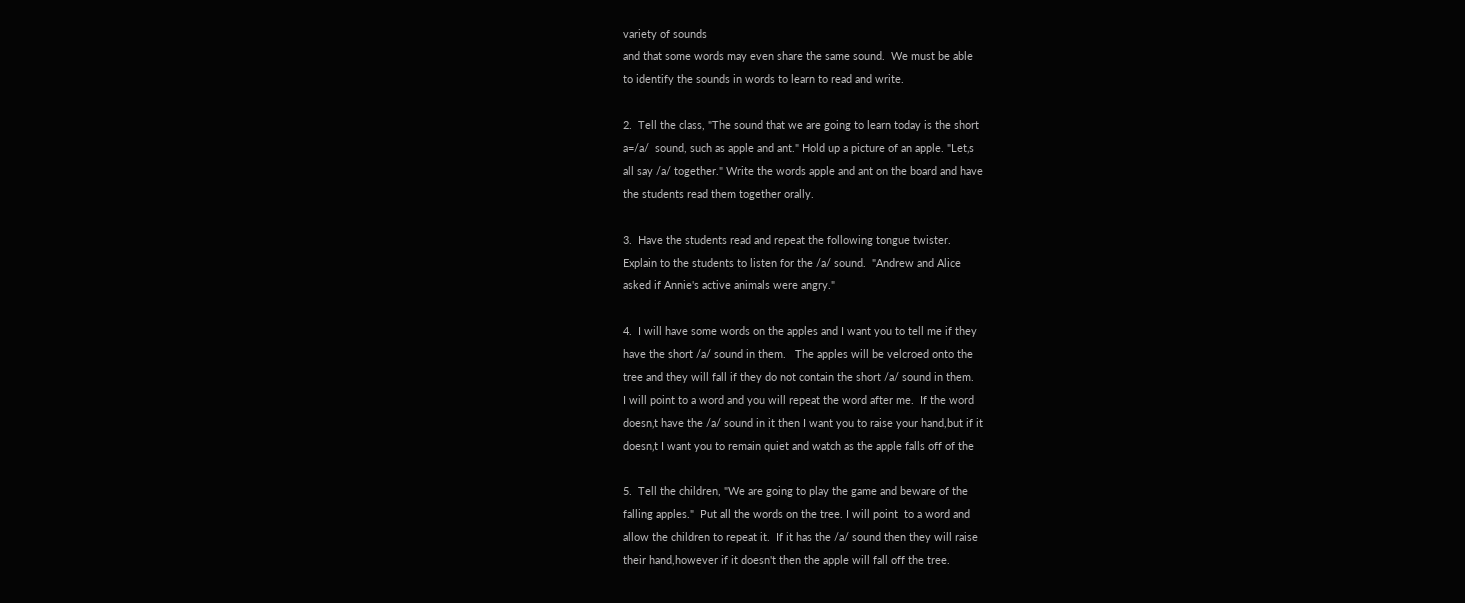variety of sounds
and that some words may even share the same sound.  We must be able
to identify the sounds in words to learn to read and write.

2.  Tell the class, "The sound that we are going to learn today is the short
a=/a/  sound, such as apple and ant." Hold up a picture of an apple. "Let‚s
all say /a/ together." Write the words apple and ant on the board and have
the students read them together orally.

3.  Have the students read and repeat the following tongue twister.
Explain to the students to listen for the /a/ sound.  "Andrew and Alice
asked if Annie's active animals were angry."

4.  I will have some words on the apples and I want you to tell me if they
have the short /a/ sound in them.   The apples will be velcroed onto the
tree and they will fall if they do not contain the short /a/ sound in them.
I will point to a word and you will repeat the word after me.  If the word
doesn‚t have the /a/ sound in it then I want you to raise your hand,but if it
doesn‚t I want you to remain quiet and watch as the apple falls off of the

5.  Tell the children, "We are going to play the game and beware of the
falling apples."  Put all the words on the tree. I will point  to a word and
allow the children to repeat it.  If it has the /a/ sound then they will raise
their hand,however if it doesn't then the apple will fall off the tree.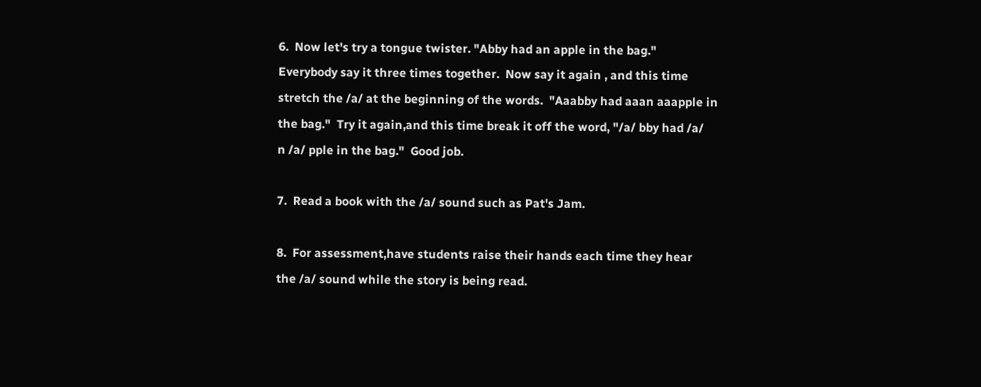6.  Now let's try a tongue twister. "Abby had an apple in the bag."
Everybody say it three times together.  Now say it again , and this time
stretch the /a/ at the beginning of the words.  "Aaabby had aaan aaapple in
the bag."  Try it again,and this time break it off the word, "/a/ bby had /a/
n /a/ pple in the bag."  Good job.

7.  Read a book with the /a/ sound such as Pat's Jam.

8.  For assessment,have students raise their hands each time they hear
the /a/ sound while the story is being read.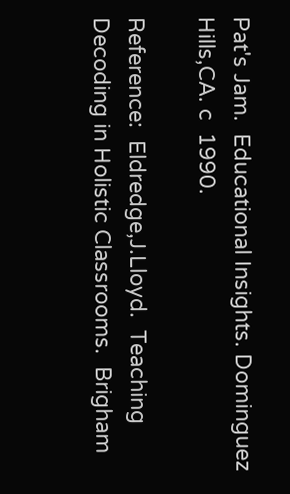Pat's Jam.  Educational Insights. Dominguez Hills,CA. c  1990.

Reference:  Eldredge,J.Lloyd.  Teaching Decoding in Holistic Classrooms.  Brigham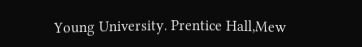Young University. Prentice Hall,Mew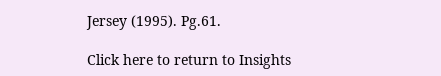Jersey (1995). Pg.61.

Click here to return to Insights